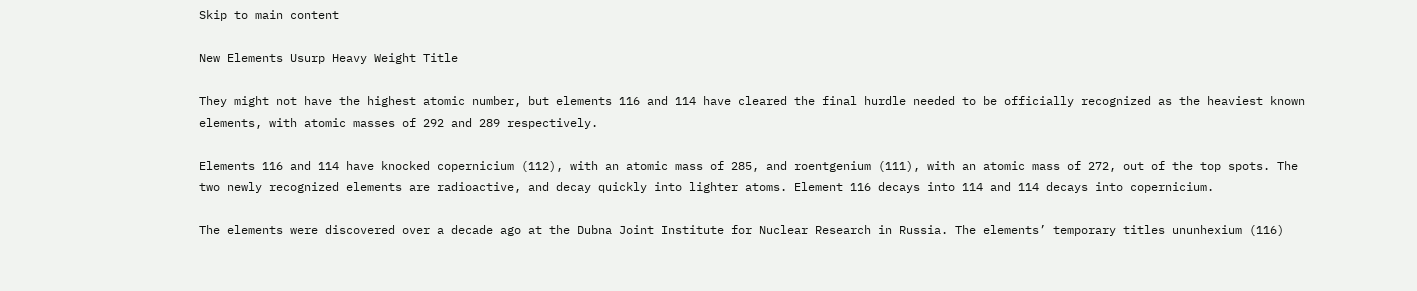Skip to main content

New Elements Usurp Heavy Weight Title

They might not have the highest atomic number, but elements 116 and 114 have cleared the final hurdle needed to be officially recognized as the heaviest known elements, with atomic masses of 292 and 289 respectively.

Elements 116 and 114 have knocked copernicium (112), with an atomic mass of 285, and roentgenium (111), with an atomic mass of 272, out of the top spots. The two newly recognized elements are radioactive, and decay quickly into lighter atoms. Element 116 decays into 114 and 114 decays into copernicium.

The elements were discovered over a decade ago at the Dubna Joint Institute for Nuclear Research in Russia. The elements’ temporary titles ununhexium (116)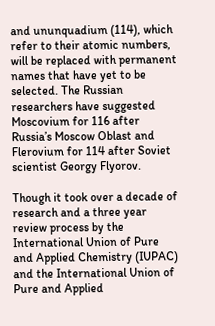and ununquadium (114), which refer to their atomic numbers, will be replaced with permanent names that have yet to be selected. The Russian researchers have suggested Moscovium for 116 after Russia’s Moscow Oblast and Flerovium for 114 after Soviet scientist Georgy Flyorov.

Though it took over a decade of research and a three year review process by the International Union of Pure and Applied Chemistry (IUPAC) and the International Union of Pure and Applied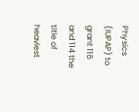Physics (IUPAP) to grant 116 and 114 the title of heaviest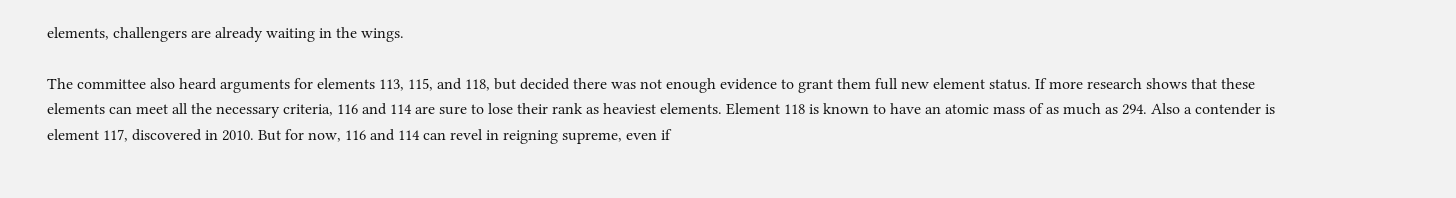elements, challengers are already waiting in the wings.

The committee also heard arguments for elements 113, 115, and 118, but decided there was not enough evidence to grant them full new element status. If more research shows that these elements can meet all the necessary criteria, 116 and 114 are sure to lose their rank as heaviest elements. Element 118 is known to have an atomic mass of as much as 294. Also a contender is element 117, discovered in 2010. But for now, 116 and 114 can revel in reigning supreme, even if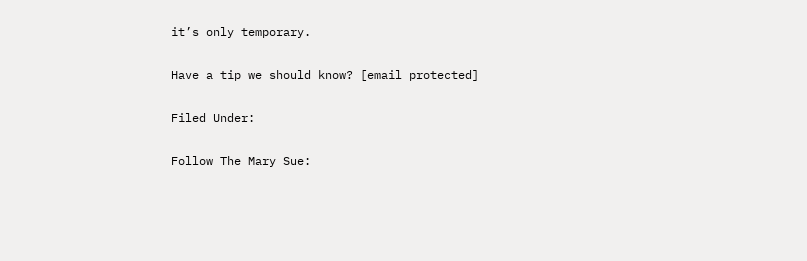it’s only temporary.

Have a tip we should know? [email protected]

Filed Under:

Follow The Mary Sue: